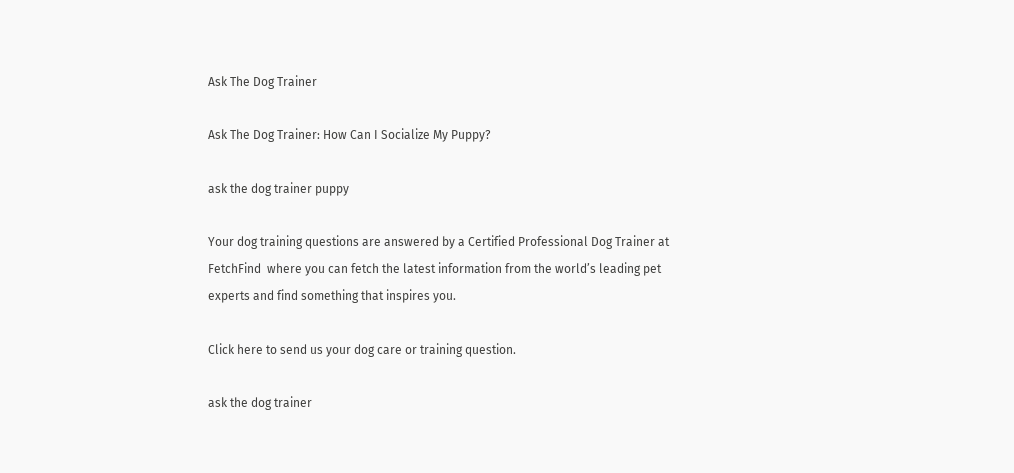Ask The Dog Trainer

Ask The Dog Trainer: How Can I Socialize My Puppy?

ask the dog trainer puppy

Your dog training questions are answered by a Certified Professional Dog Trainer at FetchFind  where you can fetch the latest information from the world’s leading pet experts and find something that inspires you.

Click here to send us your dog care or training question.

ask the dog trainer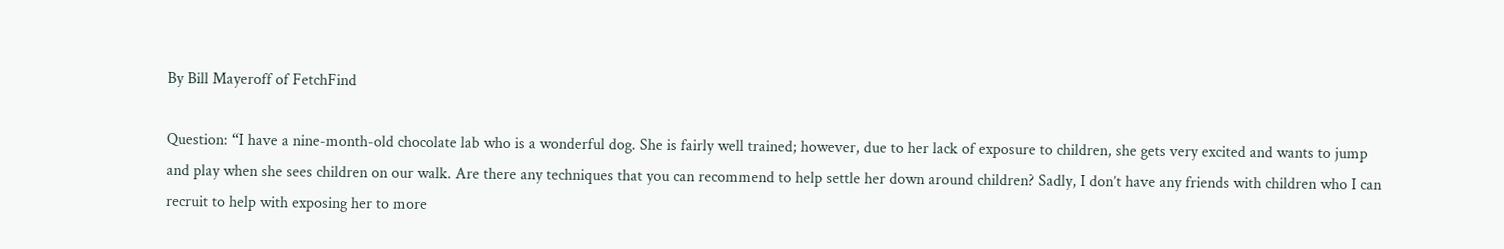By Bill Mayeroff of FetchFind

Question: “I have a nine-month-old chocolate lab who is a wonderful dog. She is fairly well trained; however, due to her lack of exposure to children, she gets very excited and wants to jump and play when she sees children on our walk. Are there any techniques that you can recommend to help settle her down around children? Sadly, I don’t have any friends with children who I can recruit to help with exposing her to more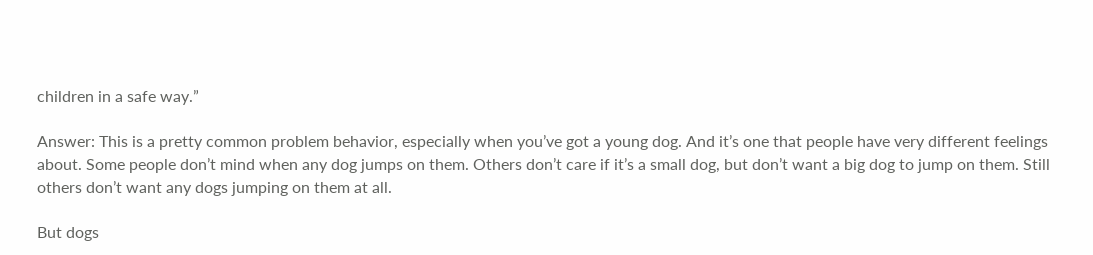children in a safe way.”

Answer: This is a pretty common problem behavior, especially when you’ve got a young dog. And it’s one that people have very different feelings about. Some people don’t mind when any dog jumps on them. Others don’t care if it’s a small dog, but don’t want a big dog to jump on them. Still others don’t want any dogs jumping on them at all.

But dogs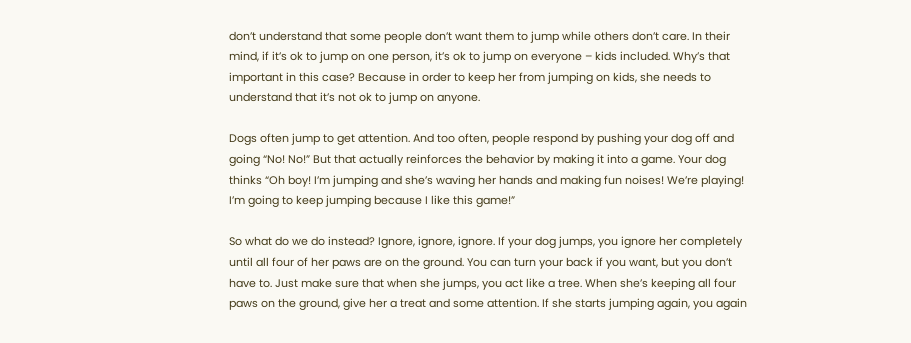don’t understand that some people don’t want them to jump while others don’t care. In their mind, if it’s ok to jump on one person, it’s ok to jump on everyone – kids included. Why’s that important in this case? Because in order to keep her from jumping on kids, she needs to understand that it’s not ok to jump on anyone.

Dogs often jump to get attention. And too often, people respond by pushing your dog off and going “No! No!” But that actually reinforces the behavior by making it into a game. Your dog thinks “Oh boy! I’m jumping and she’s waving her hands and making fun noises! We’re playing! I’m going to keep jumping because I like this game!”

So what do we do instead? Ignore, ignore, ignore. If your dog jumps, you ignore her completely until all four of her paws are on the ground. You can turn your back if you want, but you don’t have to. Just make sure that when she jumps, you act like a tree. When she’s keeping all four paws on the ground, give her a treat and some attention. If she starts jumping again, you again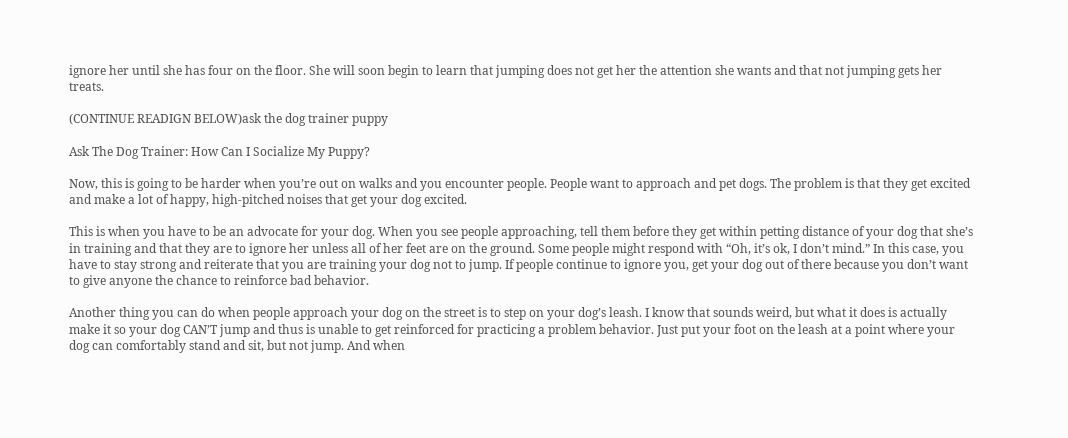ignore her until she has four on the floor. She will soon begin to learn that jumping does not get her the attention she wants and that not jumping gets her treats.

(CONTINUE READIGN BELOW)ask the dog trainer puppy

Ask The Dog Trainer: How Can I Socialize My Puppy?

Now, this is going to be harder when you’re out on walks and you encounter people. People want to approach and pet dogs. The problem is that they get excited and make a lot of happy, high-pitched noises that get your dog excited.

This is when you have to be an advocate for your dog. When you see people approaching, tell them before they get within petting distance of your dog that she’s in training and that they are to ignore her unless all of her feet are on the ground. Some people might respond with “Oh, it’s ok, I don’t mind.” In this case, you have to stay strong and reiterate that you are training your dog not to jump. If people continue to ignore you, get your dog out of there because you don’t want to give anyone the chance to reinforce bad behavior.

Another thing you can do when people approach your dog on the street is to step on your dog’s leash. I know that sounds weird, but what it does is actually make it so your dog CAN’T jump and thus is unable to get reinforced for practicing a problem behavior. Just put your foot on the leash at a point where your dog can comfortably stand and sit, but not jump. And when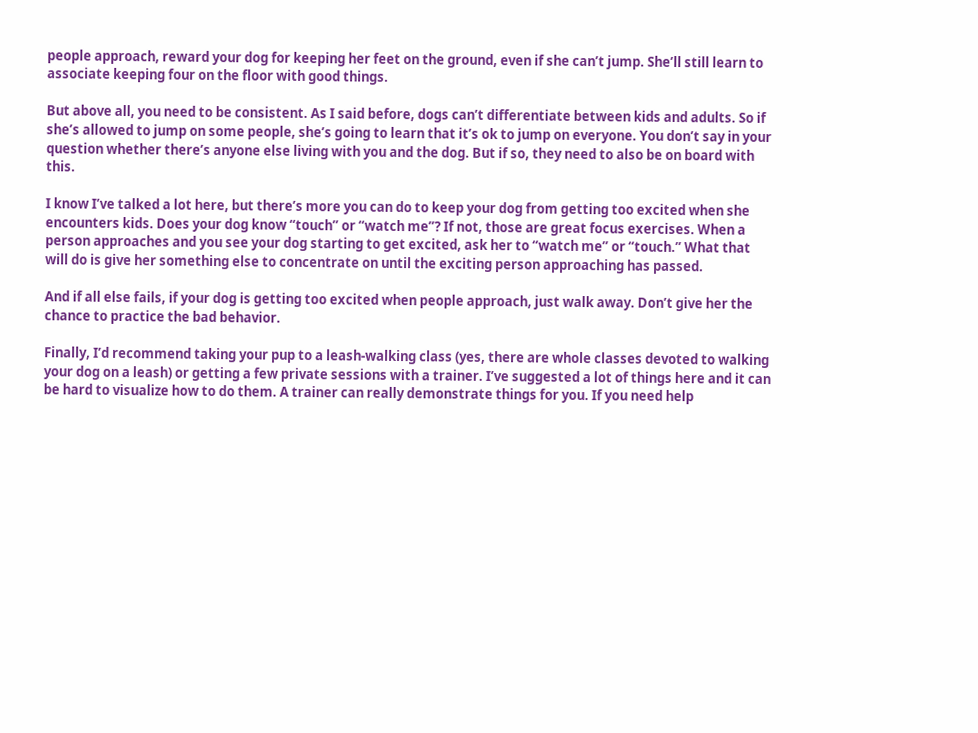people approach, reward your dog for keeping her feet on the ground, even if she can’t jump. She’ll still learn to associate keeping four on the floor with good things.

But above all, you need to be consistent. As I said before, dogs can’t differentiate between kids and adults. So if she’s allowed to jump on some people, she’s going to learn that it’s ok to jump on everyone. You don’t say in your question whether there’s anyone else living with you and the dog. But if so, they need to also be on board with this.

I know I’ve talked a lot here, but there’s more you can do to keep your dog from getting too excited when she encounters kids. Does your dog know “touch” or “watch me”? If not, those are great focus exercises. When a person approaches and you see your dog starting to get excited, ask her to “watch me” or “touch.” What that will do is give her something else to concentrate on until the exciting person approaching has passed.

And if all else fails, if your dog is getting too excited when people approach, just walk away. Don’t give her the chance to practice the bad behavior.

Finally, I’d recommend taking your pup to a leash-walking class (yes, there are whole classes devoted to walking your dog on a leash) or getting a few private sessions with a trainer. I’ve suggested a lot of things here and it can be hard to visualize how to do them. A trainer can really demonstrate things for you. If you need help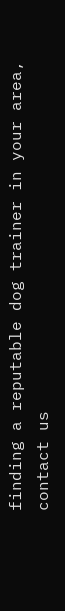finding a reputable dog trainer in your area, contact us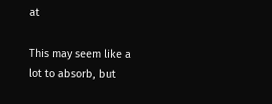at

This may seem like a lot to absorb, but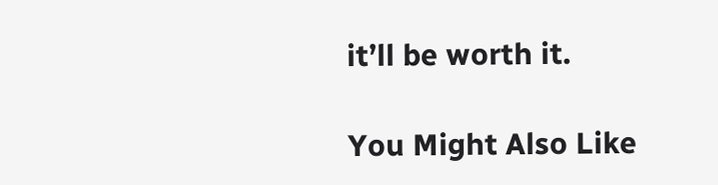it’ll be worth it.

You Might Also Like